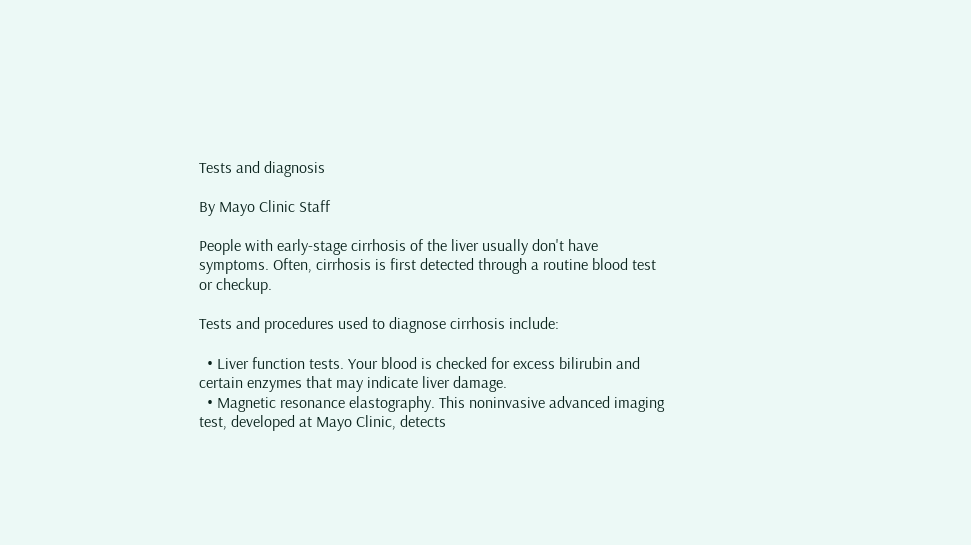Tests and diagnosis

By Mayo Clinic Staff

People with early-stage cirrhosis of the liver usually don't have symptoms. Often, cirrhosis is first detected through a routine blood test or checkup.

Tests and procedures used to diagnose cirrhosis include:

  • Liver function tests. Your blood is checked for excess bilirubin and certain enzymes that may indicate liver damage.
  • Magnetic resonance elastography. This noninvasive advanced imaging test, developed at Mayo Clinic, detects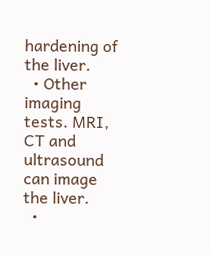hardening of the liver.
  • Other imaging tests. MRI, CT and ultrasound can image the liver.
  •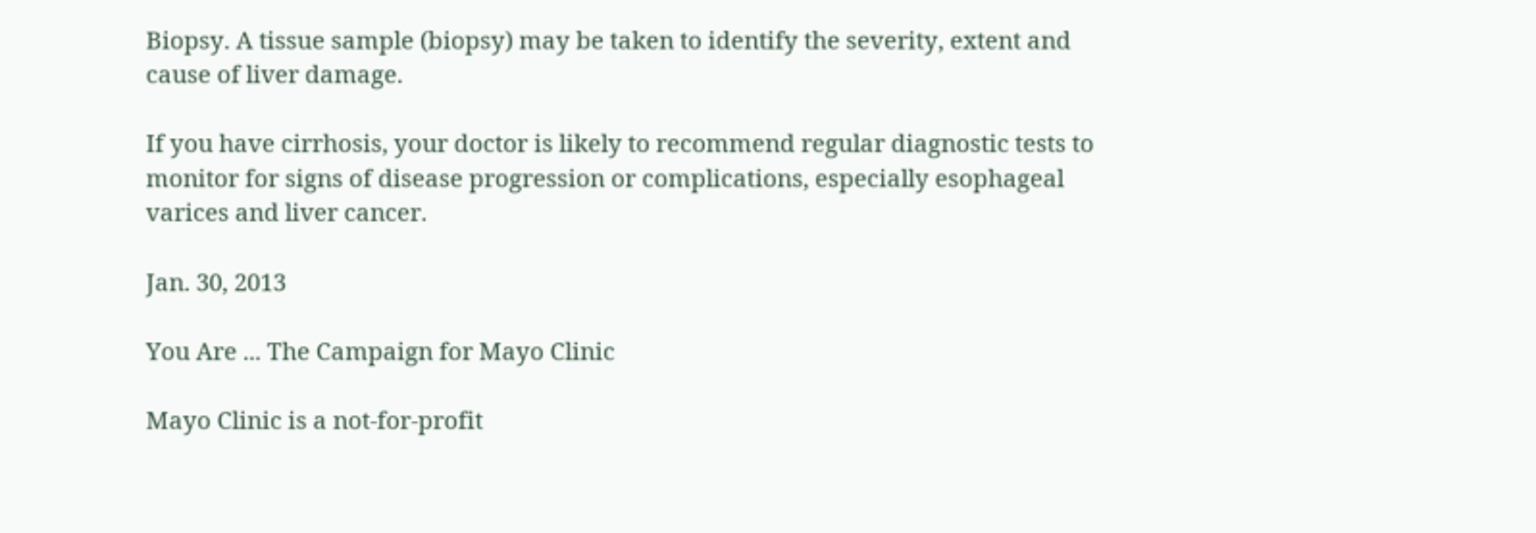Biopsy. A tissue sample (biopsy) may be taken to identify the severity, extent and cause of liver damage.

If you have cirrhosis, your doctor is likely to recommend regular diagnostic tests to monitor for signs of disease progression or complications, especially esophageal varices and liver cancer.

Jan. 30, 2013

You Are ... The Campaign for Mayo Clinic

Mayo Clinic is a not-for-profit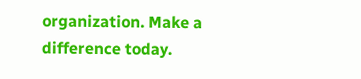organization. Make a difference today.